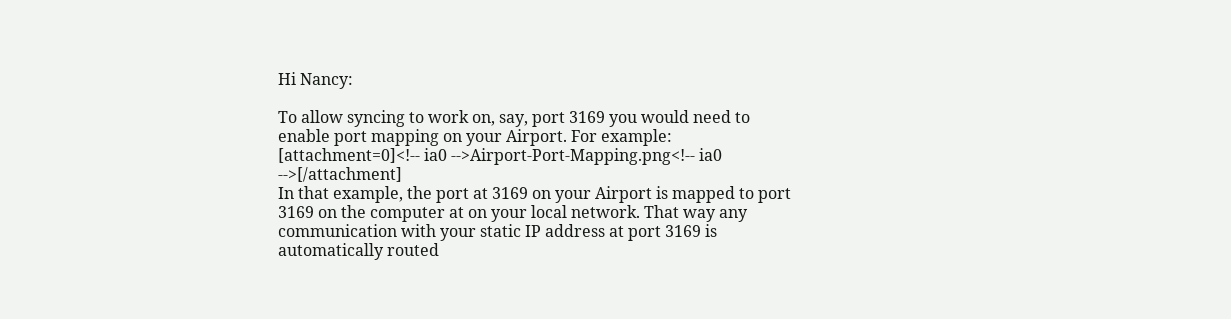Hi Nancy:

To allow syncing to work on, say, port 3169 you would need to enable port mapping on your Airport. For example:
[attachment=0]<!-- ia0 -->Airport-Port-Mapping.png<!-- ia0 -->[/attachment]
In that example, the port at 3169 on your Airport is mapped to port 3169 on the computer at on your local network. That way any communication with your static IP address at port 3169 is automatically routed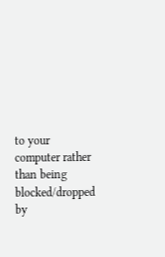to your computer rather than being blocked/dropped by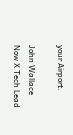your Airport.

John Wallace
Now X Tech Lead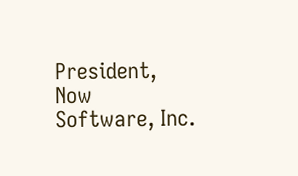President, Now Software, Inc.